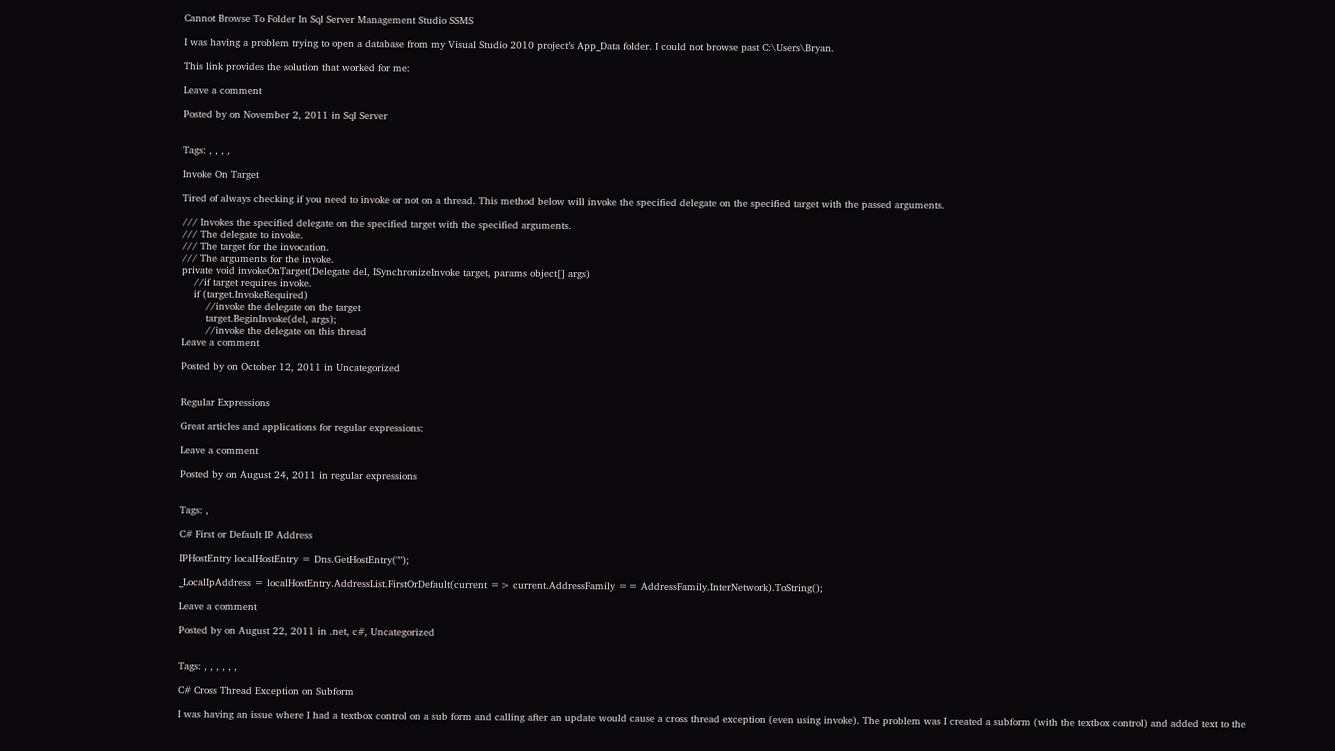Cannot Browse To Folder In Sql Server Management Studio SSMS

I was having a problem trying to open a database from my Visual Studio 2010 project’s App_Data folder. I could not browse past C:\Users\Bryan.

This link provides the solution that worked for me:

Leave a comment

Posted by on November 2, 2011 in Sql Server


Tags: , , , ,

Invoke On Target

Tired of always checking if you need to invoke or not on a thread. This method below will invoke the specified delegate on the specified target with the passed arguments.

/// Invokes the specified delegate on the specified target with the specified arguments.
/// The delegate to invoke.
/// The target for the invocation.
/// The arguments for the invoke.
private void invokeOnTarget(Delegate del, ISynchronizeInvoke target, params object[] args)
    //if target requires invoke.
    if (target.InvokeRequired)
        //invoke the delegate on the target
        target.BeginInvoke(del, args);
        //invoke the delegate on this thread
Leave a comment

Posted by on October 12, 2011 in Uncategorized


Regular Expressions

Great articles and applications for regular expressions:

Leave a comment

Posted by on August 24, 2011 in regular expressions


Tags: ,

C# First or Default IP Address

IPHostEntry localHostEntry = Dns.GetHostEntry("");

_LocalIpAddress = localHostEntry.AddressList.FirstOrDefault(current => current.AddressFamily == AddressFamily.InterNetwork).ToString();

Leave a comment

Posted by on August 22, 2011 in .net, c#, Uncategorized


Tags: , , , , , ,

C# Cross Thread Exception on Subform

I was having an issue where I had a textbox control on a sub form and calling after an update would cause a cross thread exception (even using invoke). The problem was I created a subform (with the textbox control) and added text to the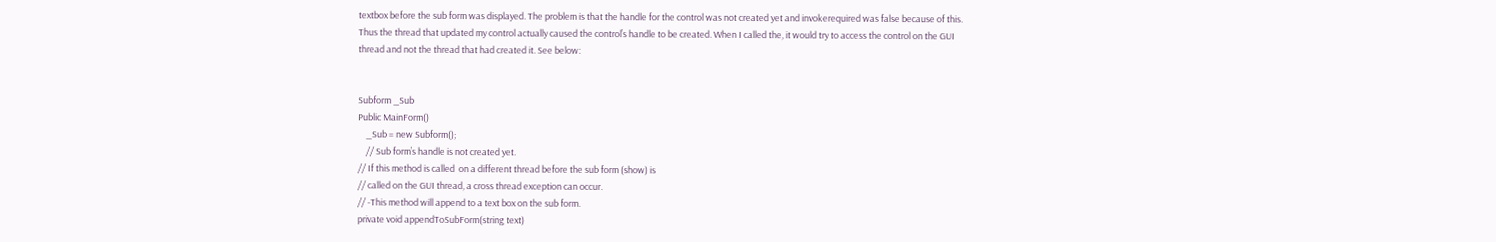textbox before the sub form was displayed. The problem is that the handle for the control was not created yet and invokerequired was false because of this. Thus the thread that updated my control actually caused the control’s handle to be created. When I called the, it would try to access the control on the GUI thread and not the thread that had created it. See below:


Subform _Sub
Public MainForm()
    _Sub = new Subform();
    // Sub form’s handle is not created yet.
// If this method is called  on a different thread before the sub form (show) is
// called on the GUI thread, a cross thread exception can occur.
// -This method will append to a text box on the sub form.
private void appendToSubForm(string text)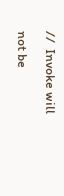//  Invoke will not be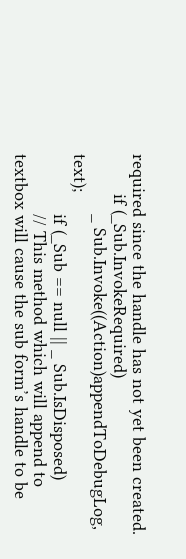required since the handle has not yet been created.
        if (_Sub.InvokeRequired)
            _ Sub.Invoke((Action)appendToDebugLog, text);
            if (_Sub == null || _ Sub.IsDisposed)
            // This method which will append to textbox will cause the sub form’s handle to be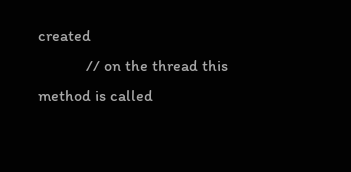created
            // on the thread this method is called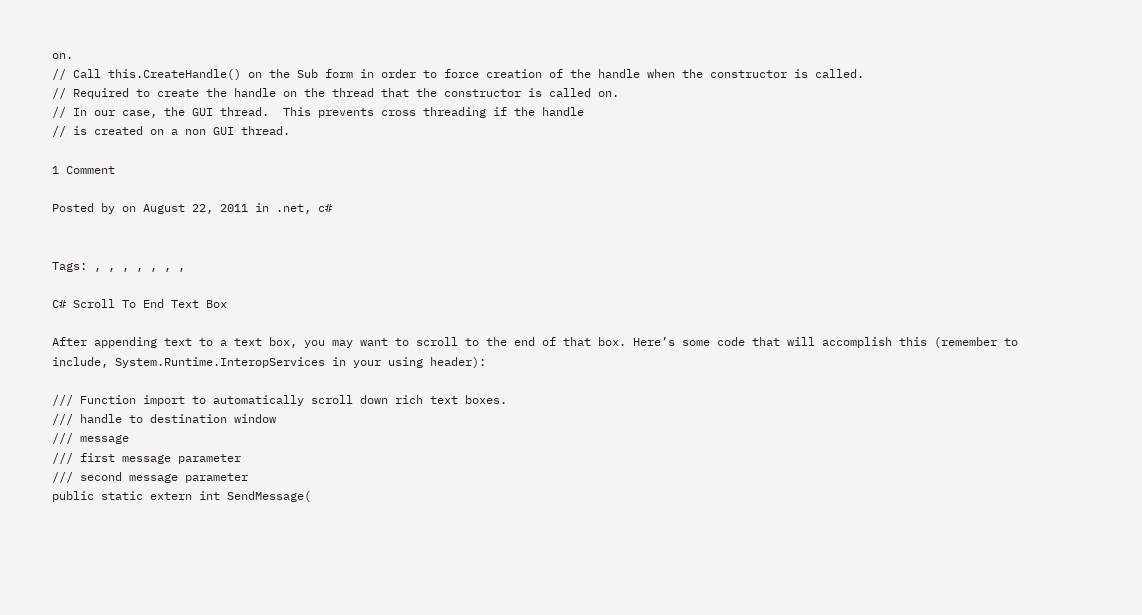on.
// Call this.CreateHandle() on the Sub form in order to force creation of the handle when the constructor is called.
// Required to create the handle on the thread that the constructor is called on.
// In our case, the GUI thread.  This prevents cross threading if the handle
// is created on a non GUI thread.

1 Comment

Posted by on August 22, 2011 in .net, c#


Tags: , , , , , , ,

C# Scroll To End Text Box

After appending text to a text box, you may want to scroll to the end of that box. Here’s some code that will accomplish this (remember to include, System.Runtime.InteropServices in your using header):

/// Function import to automatically scroll down rich text boxes.
/// handle to destination window
/// message
/// first message parameter
/// second message parameter
public static extern int SendMessage(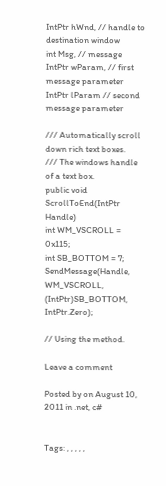IntPtr hWnd, // handle to destination window
int Msg, // message
IntPtr wParam, // first message parameter
IntPtr lParam // second message parameter

/// Automatically scroll down rich text boxes.
/// The windows handle of a text box.
public void ScrollToEnd(IntPtr Handle)
int WM_VSCROLL = 0x115;
int SB_BOTTOM = 7;
SendMessage(Handle, WM_VSCROLL, (IntPtr)SB_BOTTOM, IntPtr.Zero);

// Using the method.

Leave a comment

Posted by on August 10, 2011 in .net, c#


Tags: , , , , ,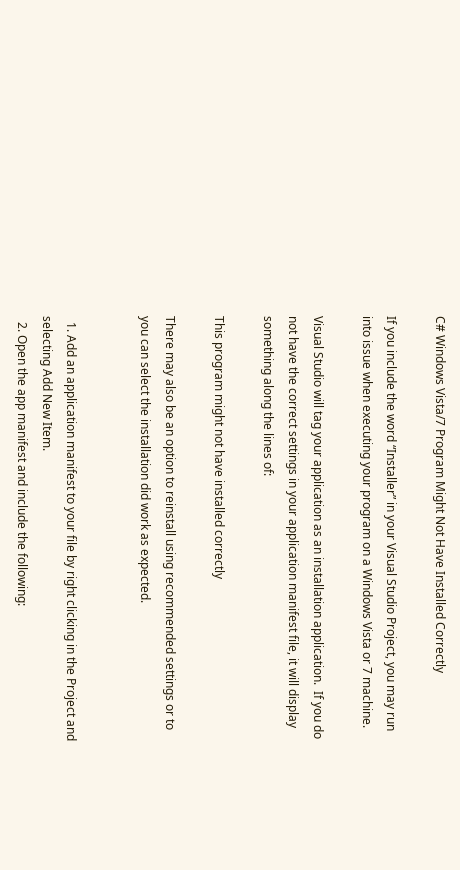C# Windows Vista/7 Program Might Not Have Installed Correctly

If you include the word “Installer” in your Visual Studio Project, you may run into issue when executing your program on a Windows Vista or 7 machine.

Visual Studio will tag your application as an installation application.  If you do not have the correct settings in your application manifest file, it will display something along the lines of:

This program might not have installed correctly

There may also be an option to reinstall using recommended settings or to you can select the installation did work as expected.


  1. Add an application manifest to your file by right clicking in the Project and selecting Add New Item.
  2. Open the app manifest and include the following: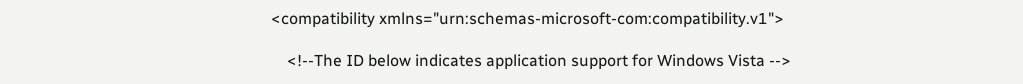<compatibility xmlns="urn:schemas-microsoft-com:compatibility.v1">

    <!--The ID below indicates application support for Windows Vista -->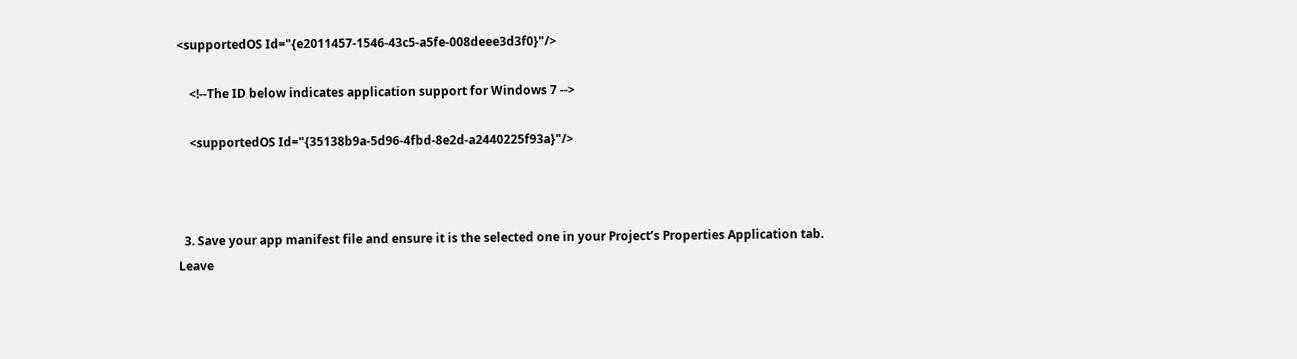<supportedOS Id="{e2011457-1546-43c5-a5fe-008deee3d3f0}"/>

    <!--The ID below indicates application support for Windows 7 -->

    <supportedOS Id="{35138b9a-5d96-4fbd-8e2d-a2440225f93a}"/>



  3. Save your app manifest file and ensure it is the selected one in your Project’s Properties Application tab.
Leave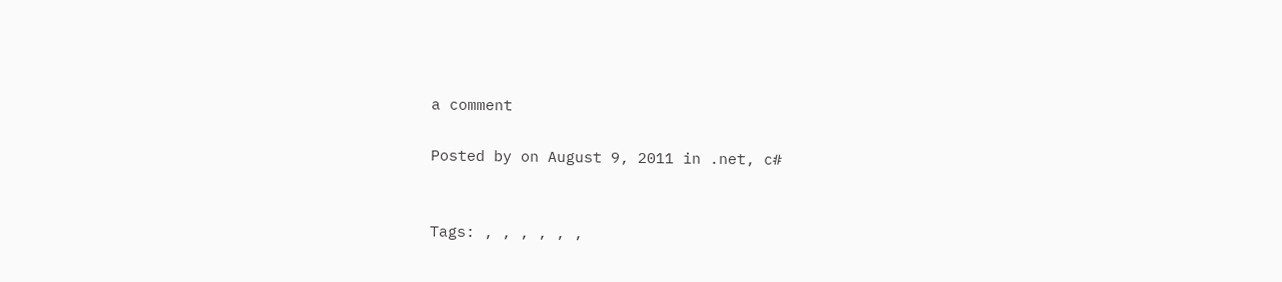a comment

Posted by on August 9, 2011 in .net, c#


Tags: , , , , , ,